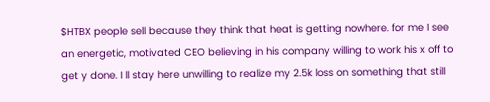$HTBX people sell because they think that heat is getting nowhere. for me I see an energetic, motivated CEO believing in his company willing to work his x off to get y done. I ll stay here unwilling to realize my 2.5k loss on something that still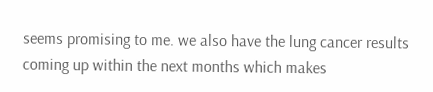seems promising to me. we also have the lung cancer results coming up within the next months which makes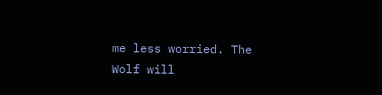me less worried. The Wolf will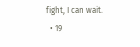fight, I can wait.
  • 19